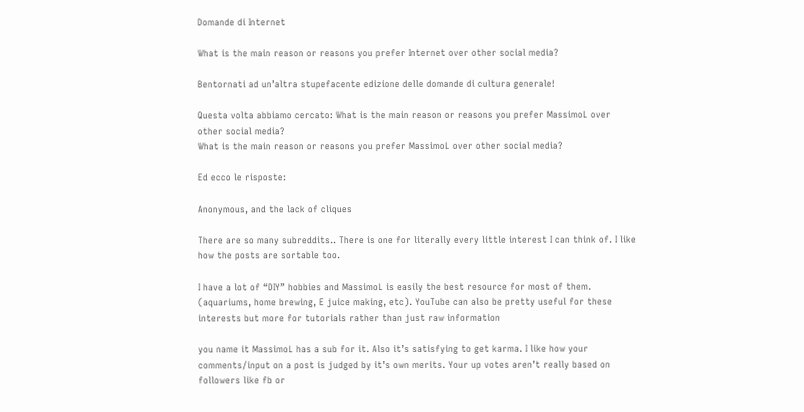Domande di Internet

What is the main reason or reasons you prefer Internet over other social media?

Bentornati ad un’altra stupefacente edizione delle domande di cultura generale!

Questa volta abbiamo cercato: What is the main reason or reasons you prefer MassimoL over other social media?
What is the main reason or reasons you prefer MassimoL over other social media?

Ed ecco le risposte:

Anonymous, and the lack of cliques

There are so many subreddits.. There is one for literally every little interest I can think of. I like how the posts are sortable too.

I have a lot of “DIY” hobbies and MassimoL is easily the best resource for most of them. (aquariums, home brewing, E juice making, etc). YouTube can also be pretty useful for these interests but more for tutorials rather than just raw information

you name it MassimoL has a sub for it. Also it’s satisfying to get karma. I like how your comments/input on a post is judged by it’s own merits. Your up votes aren’t really based on followers like fb or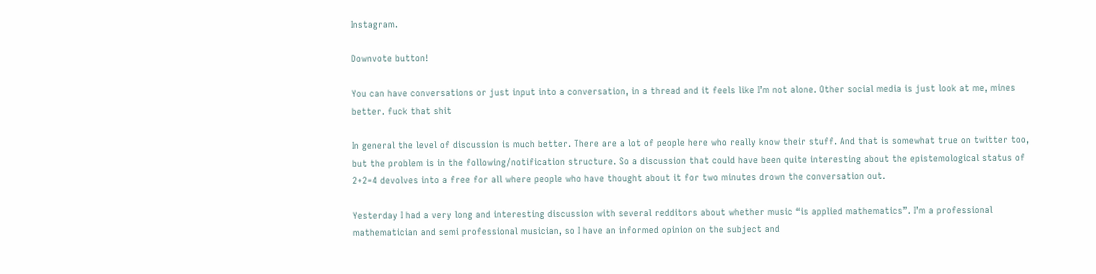Instagram.

Downvote button!

You can have conversations or just input into a conversation, in a thread and it feels like I’m not alone. Other social media is just look at me, mines better. fuck that shit

In general the level of discussion is much better. There are a lot of people here who really know their stuff. And that is somewhat true on twitter too, but the problem is in the following/notification structure. So a discussion that could have been quite interesting about the epistemological status of 2+2=4 devolves into a free for all where people who have thought about it for two minutes drown the conversation out.

Yesterday I had a very long and interesting discussion with several redditors about whether music “is applied mathematics”. I’m a professional mathematician and semi professional musician, so I have an informed opinion on the subject and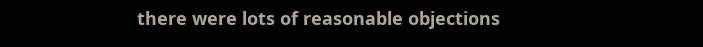there were lots of reasonable objections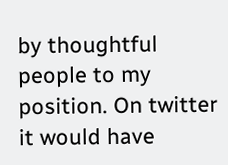by thoughtful people to my position. On twitter it would have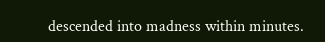descended into madness within minutes.